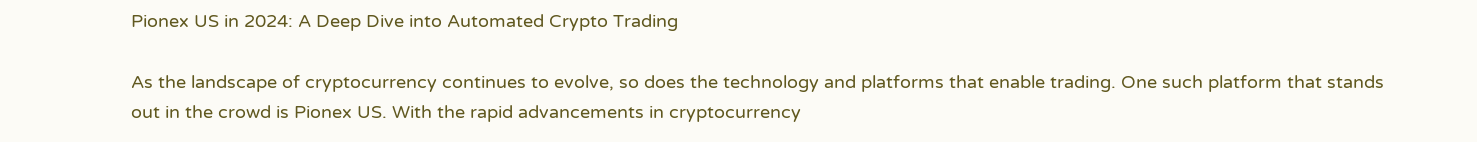Pionex US in 2024: A Deep Dive into Automated Crypto Trading

As the landscape of cryptocurrency continues to evolve, so does the technology and platforms that enable trading. One such platform that stands out in the crowd is Pionex US. With the rapid advancements in cryptocurrency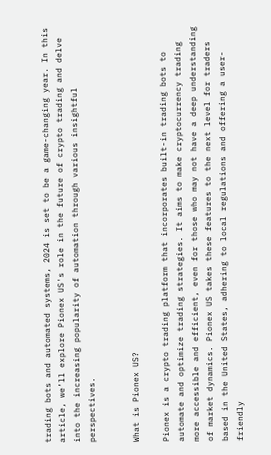trading bots and automated systems, 2024 is set to be a game-changing year. In this article, we’ll explore Pionex US's role in the future of crypto trading and delve into the increasing popularity of automation through various insightful perspectives.


What is Pionex US?

Pionex is a crypto trading platform that incorporates built-in trading bots to automate and optimize trading strategies. It aims to make cryptocurrency trading more accessible and efficient, even for those who may not have a deep understanding of market dynamics. Pionex US takes these features to the next level for traders based in the United States, adhering to local regulations and offering a user-friendly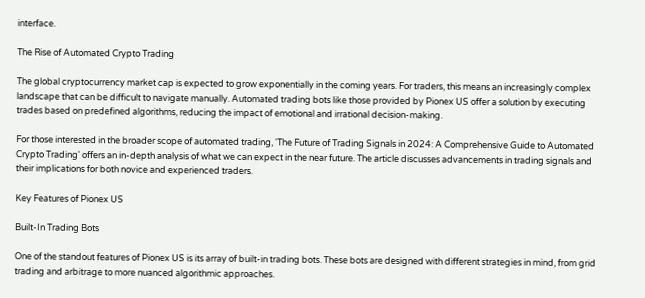interface.

The Rise of Automated Crypto Trading

The global cryptocurrency market cap is expected to grow exponentially in the coming years. For traders, this means an increasingly complex landscape that can be difficult to navigate manually. Automated trading bots like those provided by Pionex US offer a solution by executing trades based on predefined algorithms, reducing the impact of emotional and irrational decision-making.

For those interested in the broader scope of automated trading, 'The Future of Trading Signals in 2024: A Comprehensive Guide to Automated Crypto Trading' offers an in-depth analysis of what we can expect in the near future. The article discusses advancements in trading signals and their implications for both novice and experienced traders.

Key Features of Pionex US

Built-In Trading Bots

One of the standout features of Pionex US is its array of built-in trading bots. These bots are designed with different strategies in mind, from grid trading and arbitrage to more nuanced algorithmic approaches.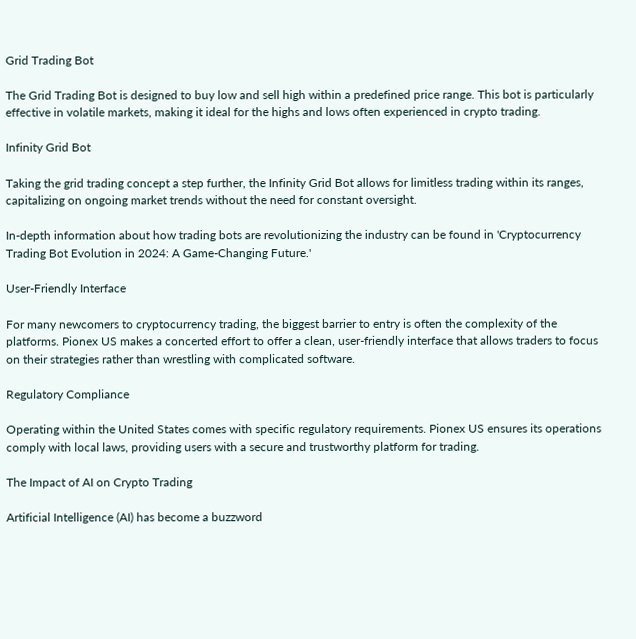Grid Trading Bot

The Grid Trading Bot is designed to buy low and sell high within a predefined price range. This bot is particularly effective in volatile markets, making it ideal for the highs and lows often experienced in crypto trading.

Infinity Grid Bot

Taking the grid trading concept a step further, the Infinity Grid Bot allows for limitless trading within its ranges, capitalizing on ongoing market trends without the need for constant oversight.

In-depth information about how trading bots are revolutionizing the industry can be found in 'Cryptocurrency Trading Bot Evolution in 2024: A Game-Changing Future.'

User-Friendly Interface

For many newcomers to cryptocurrency trading, the biggest barrier to entry is often the complexity of the platforms. Pionex US makes a concerted effort to offer a clean, user-friendly interface that allows traders to focus on their strategies rather than wrestling with complicated software.

Regulatory Compliance

Operating within the United States comes with specific regulatory requirements. Pionex US ensures its operations comply with local laws, providing users with a secure and trustworthy platform for trading.

The Impact of AI on Crypto Trading

Artificial Intelligence (AI) has become a buzzword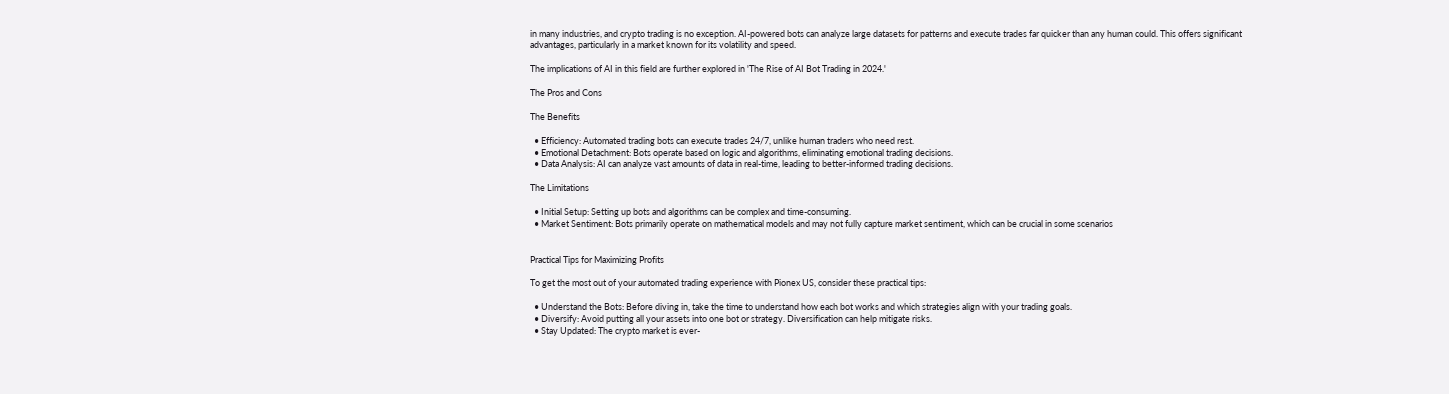in many industries, and crypto trading is no exception. AI-powered bots can analyze large datasets for patterns and execute trades far quicker than any human could. This offers significant advantages, particularly in a market known for its volatility and speed.

The implications of AI in this field are further explored in 'The Rise of AI Bot Trading in 2024.'

The Pros and Cons

The Benefits

  • Efficiency: Automated trading bots can execute trades 24/7, unlike human traders who need rest.
  • Emotional Detachment: Bots operate based on logic and algorithms, eliminating emotional trading decisions.
  • Data Analysis: AI can analyze vast amounts of data in real-time, leading to better-informed trading decisions.

The Limitations

  • Initial Setup: Setting up bots and algorithms can be complex and time-consuming.
  • Market Sentiment: Bots primarily operate on mathematical models and may not fully capture market sentiment, which can be crucial in some scenarios


Practical Tips for Maximizing Profits

To get the most out of your automated trading experience with Pionex US, consider these practical tips:

  • Understand the Bots: Before diving in, take the time to understand how each bot works and which strategies align with your trading goals.
  • Diversify: Avoid putting all your assets into one bot or strategy. Diversification can help mitigate risks.
  • Stay Updated: The crypto market is ever-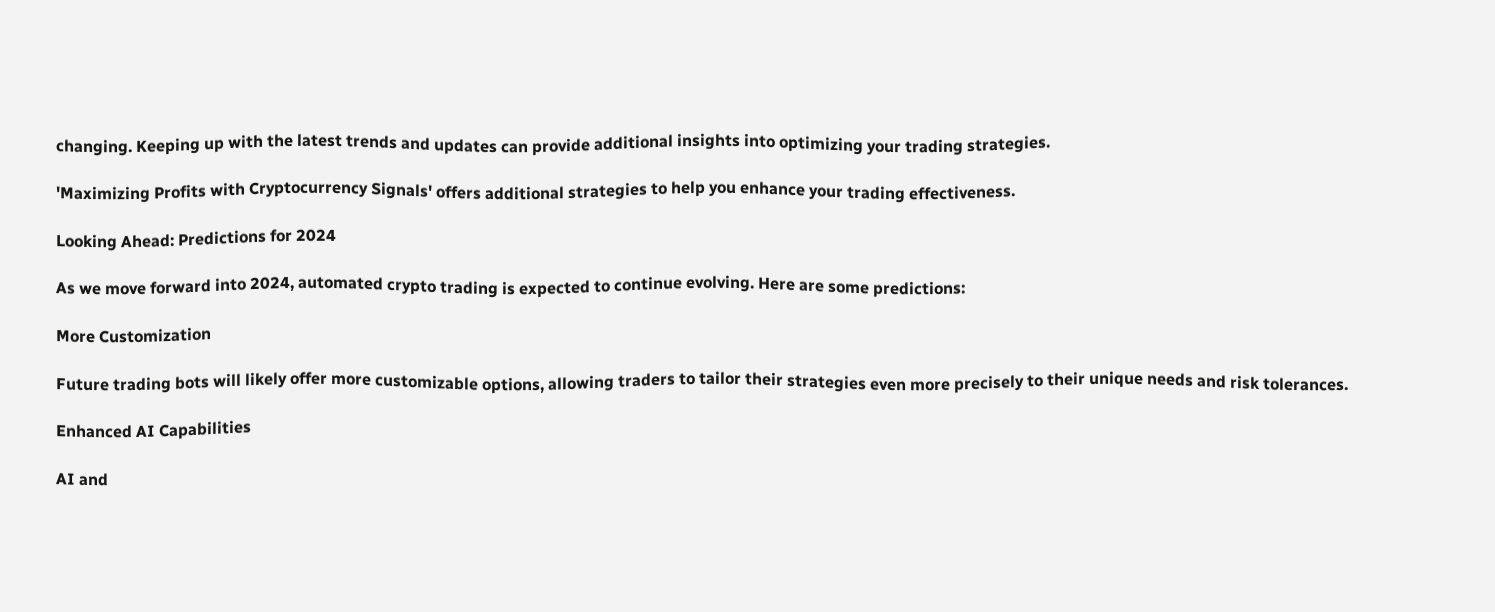changing. Keeping up with the latest trends and updates can provide additional insights into optimizing your trading strategies.

'Maximizing Profits with Cryptocurrency Signals' offers additional strategies to help you enhance your trading effectiveness.

Looking Ahead: Predictions for 2024

As we move forward into 2024, automated crypto trading is expected to continue evolving. Here are some predictions:

More Customization

Future trading bots will likely offer more customizable options, allowing traders to tailor their strategies even more precisely to their unique needs and risk tolerances.

Enhanced AI Capabilities

AI and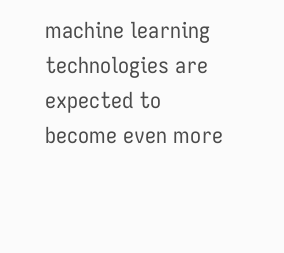machine learning technologies are expected to become even more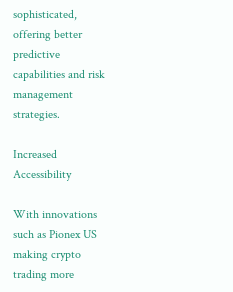sophisticated, offering better predictive capabilities and risk management strategies.

Increased Accessibility

With innovations such as Pionex US making crypto trading more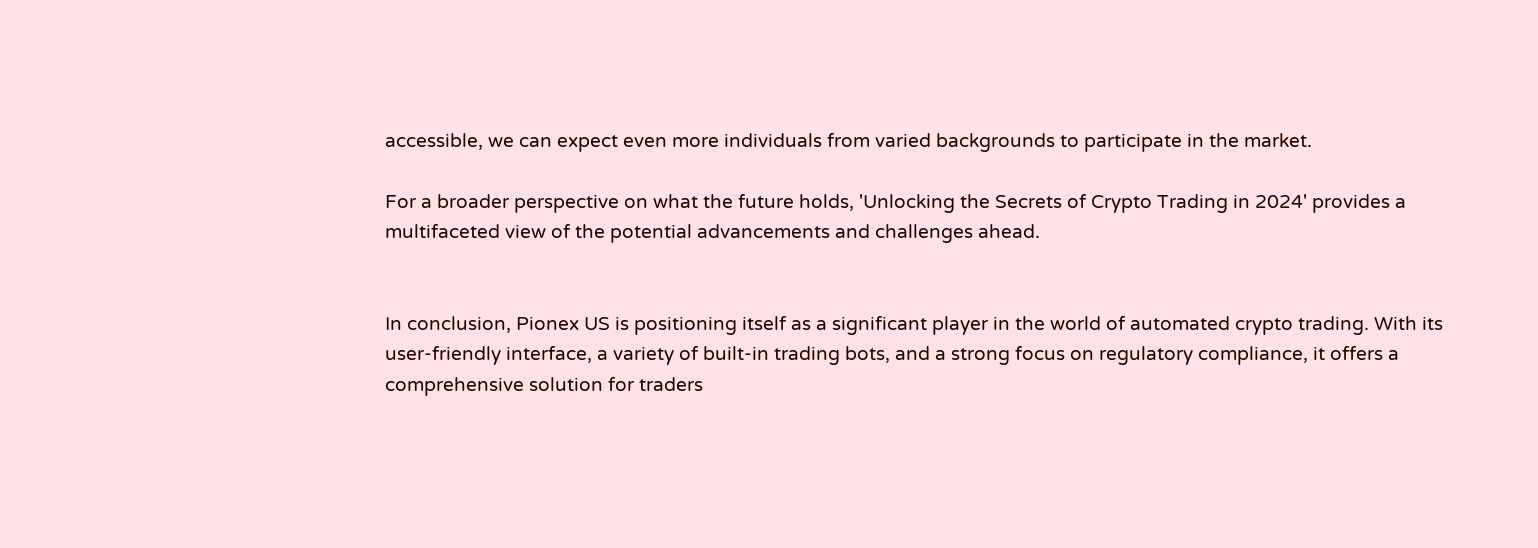accessible, we can expect even more individuals from varied backgrounds to participate in the market.

For a broader perspective on what the future holds, 'Unlocking the Secrets of Crypto Trading in 2024' provides a multifaceted view of the potential advancements and challenges ahead.


In conclusion, Pionex US is positioning itself as a significant player in the world of automated crypto trading. With its user-friendly interface, a variety of built-in trading bots, and a strong focus on regulatory compliance, it offers a comprehensive solution for traders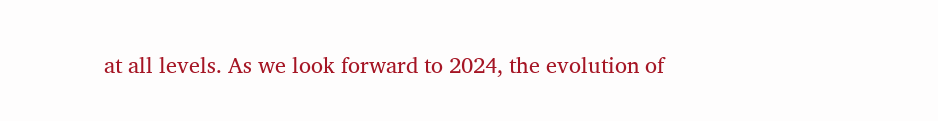at all levels. As we look forward to 2024, the evolution of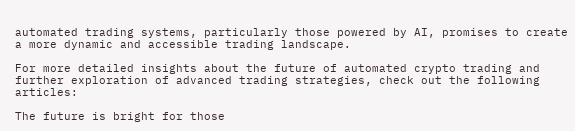automated trading systems, particularly those powered by AI, promises to create a more dynamic and accessible trading landscape.

For more detailed insights about the future of automated crypto trading and further exploration of advanced trading strategies, check out the following articles:

The future is bright for those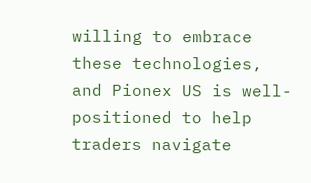willing to embrace these technologies, and Pionex US is well-positioned to help traders navigate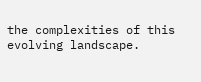the complexities of this evolving landscape.